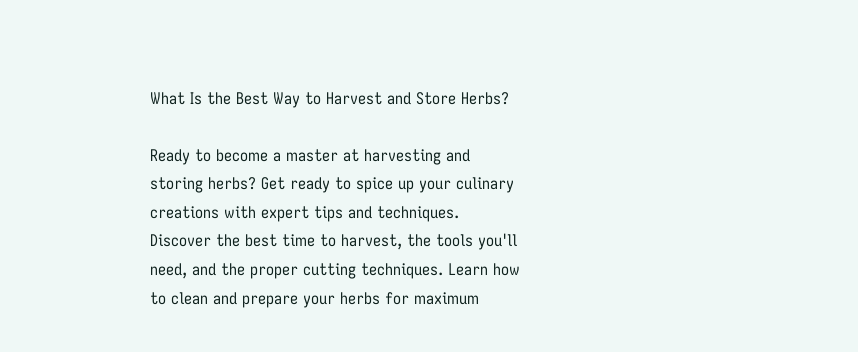What Is the Best Way to Harvest and Store Herbs?

Ready to become a master at harvesting and storing herbs? Get ready to spice up your culinary creations with expert tips and techniques. Discover the best time to harvest, the tools you'll need, and the proper cutting techniques. Learn how to clean and prepare your herbs for maximum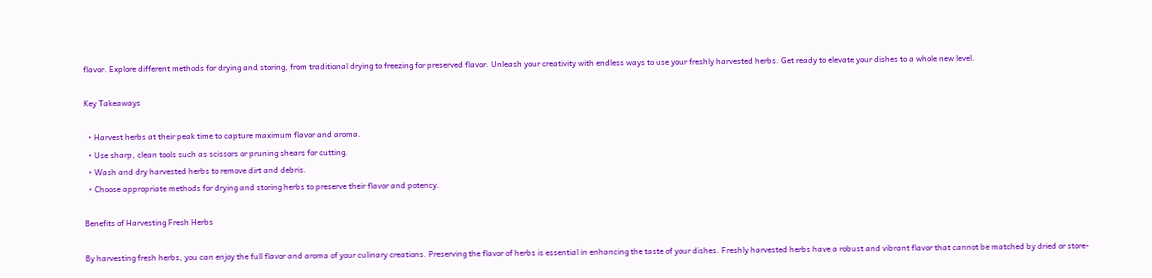flavor. Explore different methods for drying and storing, from traditional drying to freezing for preserved flavor. Unleash your creativity with endless ways to use your freshly harvested herbs. Get ready to elevate your dishes to a whole new level.

Key Takeaways

  • Harvest herbs at their peak time to capture maximum flavor and aroma.
  • Use sharp, clean tools such as scissors or pruning shears for cutting.
  • Wash and dry harvested herbs to remove dirt and debris.
  • Choose appropriate methods for drying and storing herbs to preserve their flavor and potency.

Benefits of Harvesting Fresh Herbs

By harvesting fresh herbs, you can enjoy the full flavor and aroma of your culinary creations. Preserving the flavor of herbs is essential in enhancing the taste of your dishes. Freshly harvested herbs have a robust and vibrant flavor that cannot be matched by dried or store-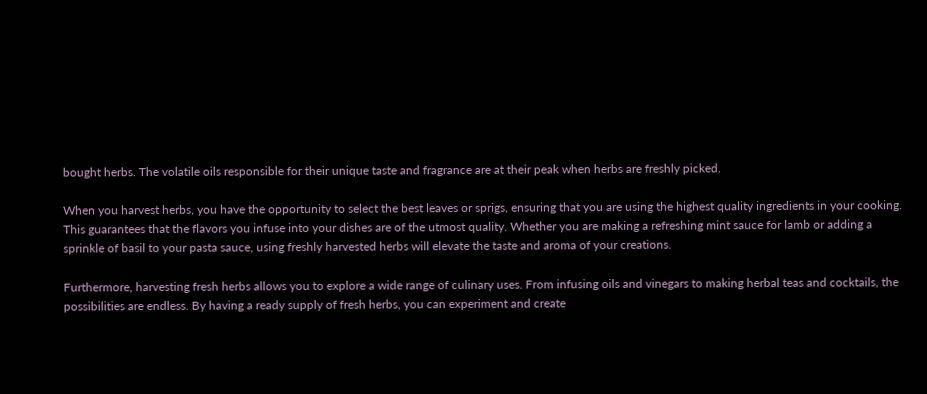bought herbs. The volatile oils responsible for their unique taste and fragrance are at their peak when herbs are freshly picked.

When you harvest herbs, you have the opportunity to select the best leaves or sprigs, ensuring that you are using the highest quality ingredients in your cooking. This guarantees that the flavors you infuse into your dishes are of the utmost quality. Whether you are making a refreshing mint sauce for lamb or adding a sprinkle of basil to your pasta sauce, using freshly harvested herbs will elevate the taste and aroma of your creations.

Furthermore, harvesting fresh herbs allows you to explore a wide range of culinary uses. From infusing oils and vinegars to making herbal teas and cocktails, the possibilities are endless. By having a ready supply of fresh herbs, you can experiment and create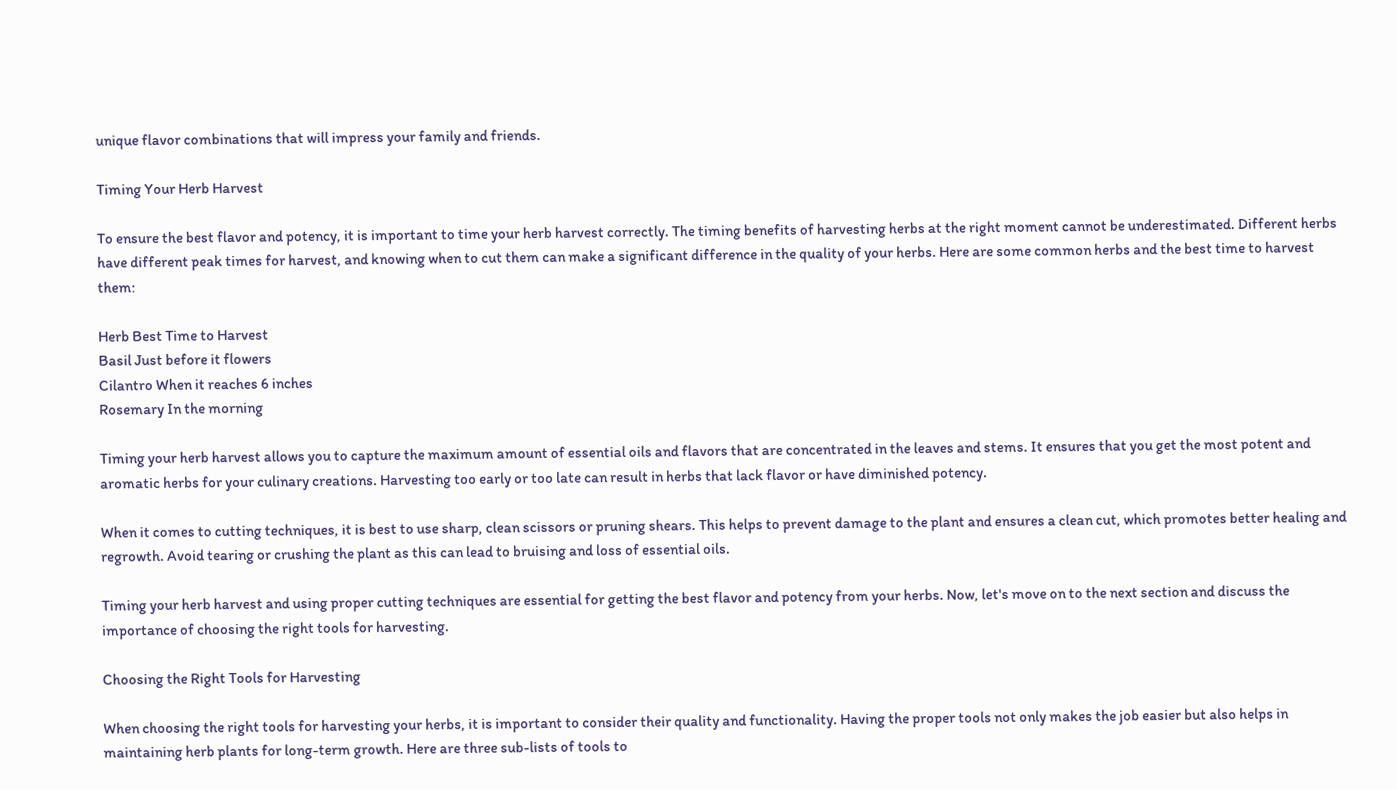unique flavor combinations that will impress your family and friends.

Timing Your Herb Harvest

To ensure the best flavor and potency, it is important to time your herb harvest correctly. The timing benefits of harvesting herbs at the right moment cannot be underestimated. Different herbs have different peak times for harvest, and knowing when to cut them can make a significant difference in the quality of your herbs. Here are some common herbs and the best time to harvest them:

Herb Best Time to Harvest
Basil Just before it flowers
Cilantro When it reaches 6 inches
Rosemary In the morning

Timing your herb harvest allows you to capture the maximum amount of essential oils and flavors that are concentrated in the leaves and stems. It ensures that you get the most potent and aromatic herbs for your culinary creations. Harvesting too early or too late can result in herbs that lack flavor or have diminished potency.

When it comes to cutting techniques, it is best to use sharp, clean scissors or pruning shears. This helps to prevent damage to the plant and ensures a clean cut, which promotes better healing and regrowth. Avoid tearing or crushing the plant as this can lead to bruising and loss of essential oils.

Timing your herb harvest and using proper cutting techniques are essential for getting the best flavor and potency from your herbs. Now, let's move on to the next section and discuss the importance of choosing the right tools for harvesting.

Choosing the Right Tools for Harvesting

When choosing the right tools for harvesting your herbs, it is important to consider their quality and functionality. Having the proper tools not only makes the job easier but also helps in maintaining herb plants for long-term growth. Here are three sub-lists of tools to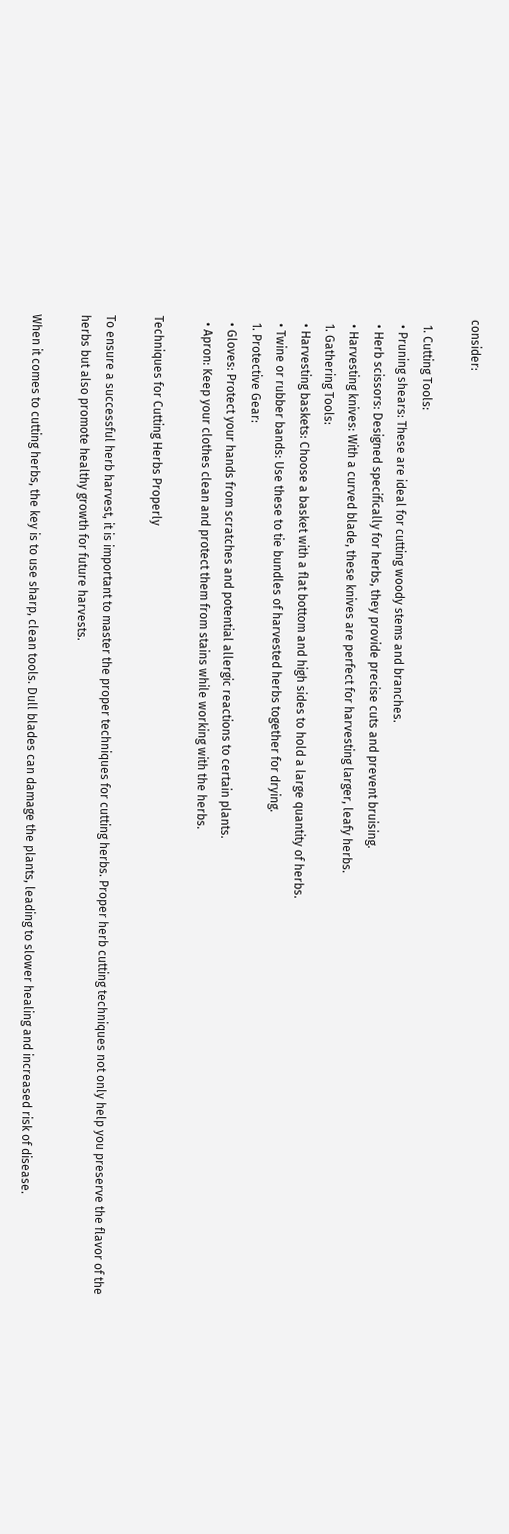consider:

  1. Cutting Tools:
  • Pruning shears: These are ideal for cutting woody stems and branches.
  • Herb scissors: Designed specifically for herbs, they provide precise cuts and prevent bruising.
  • Harvesting knives: With a curved blade, these knives are perfect for harvesting larger, leafy herbs.
  1. Gathering Tools:
  • Harvesting baskets: Choose a basket with a flat bottom and high sides to hold a large quantity of herbs.
  • Twine or rubber bands: Use these to tie bundles of harvested herbs together for drying.
  1. Protective Gear:
  • Gloves: Protect your hands from scratches and potential allergic reactions to certain plants.
  • Apron: Keep your clothes clean and protect them from stains while working with the herbs.

Techniques for Cutting Herbs Properly

To ensure a successful herb harvest, it is important to master the proper techniques for cutting herbs. Proper herb cutting techniques not only help you preserve the flavor of the herbs but also promote healthy growth for future harvests.

When it comes to cutting herbs, the key is to use sharp, clean tools. Dull blades can damage the plants, leading to slower healing and increased risk of disease.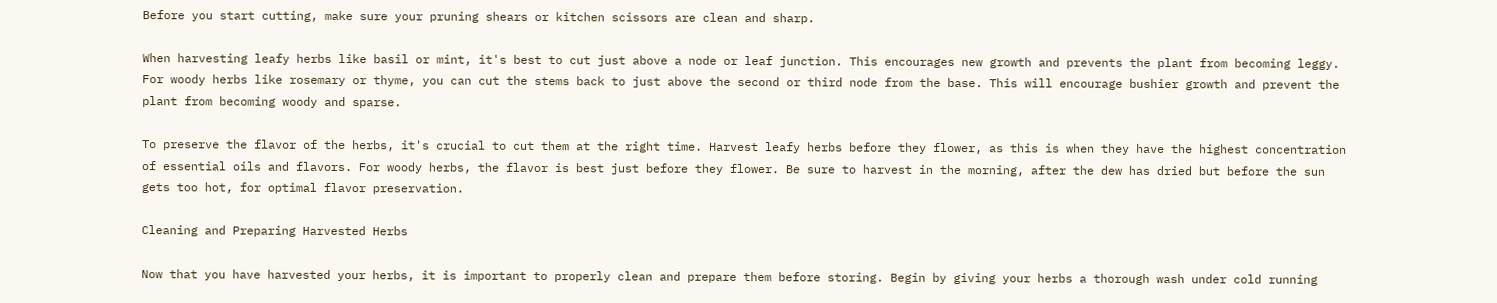Before you start cutting, make sure your pruning shears or kitchen scissors are clean and sharp.

When harvesting leafy herbs like basil or mint, it's best to cut just above a node or leaf junction. This encourages new growth and prevents the plant from becoming leggy. For woody herbs like rosemary or thyme, you can cut the stems back to just above the second or third node from the base. This will encourage bushier growth and prevent the plant from becoming woody and sparse.

To preserve the flavor of the herbs, it's crucial to cut them at the right time. Harvest leafy herbs before they flower, as this is when they have the highest concentration of essential oils and flavors. For woody herbs, the flavor is best just before they flower. Be sure to harvest in the morning, after the dew has dried but before the sun gets too hot, for optimal flavor preservation.

Cleaning and Preparing Harvested Herbs

Now that you have harvested your herbs, it is important to properly clean and prepare them before storing. Begin by giving your herbs a thorough wash under cold running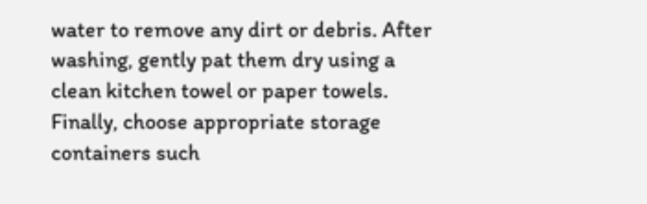water to remove any dirt or debris. After washing, gently pat them dry using a clean kitchen towel or paper towels. Finally, choose appropriate storage containers such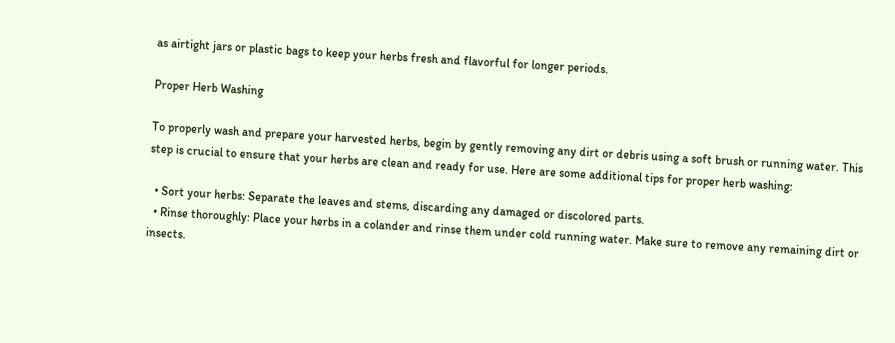as airtight jars or plastic bags to keep your herbs fresh and flavorful for longer periods.

Proper Herb Washing

To properly wash and prepare your harvested herbs, begin by gently removing any dirt or debris using a soft brush or running water. This step is crucial to ensure that your herbs are clean and ready for use. Here are some additional tips for proper herb washing:

  • Sort your herbs: Separate the leaves and stems, discarding any damaged or discolored parts.
  • Rinse thoroughly: Place your herbs in a colander and rinse them under cold running water. Make sure to remove any remaining dirt or insects.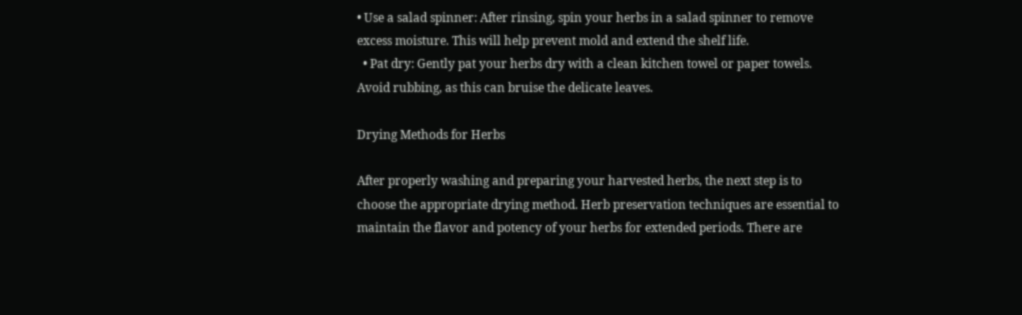• Use a salad spinner: After rinsing, spin your herbs in a salad spinner to remove excess moisture. This will help prevent mold and extend the shelf life.
  • Pat dry: Gently pat your herbs dry with a clean kitchen towel or paper towels. Avoid rubbing, as this can bruise the delicate leaves.

Drying Methods for Herbs

After properly washing and preparing your harvested herbs, the next step is to choose the appropriate drying method. Herb preservation techniques are essential to maintain the flavor and potency of your herbs for extended periods. There are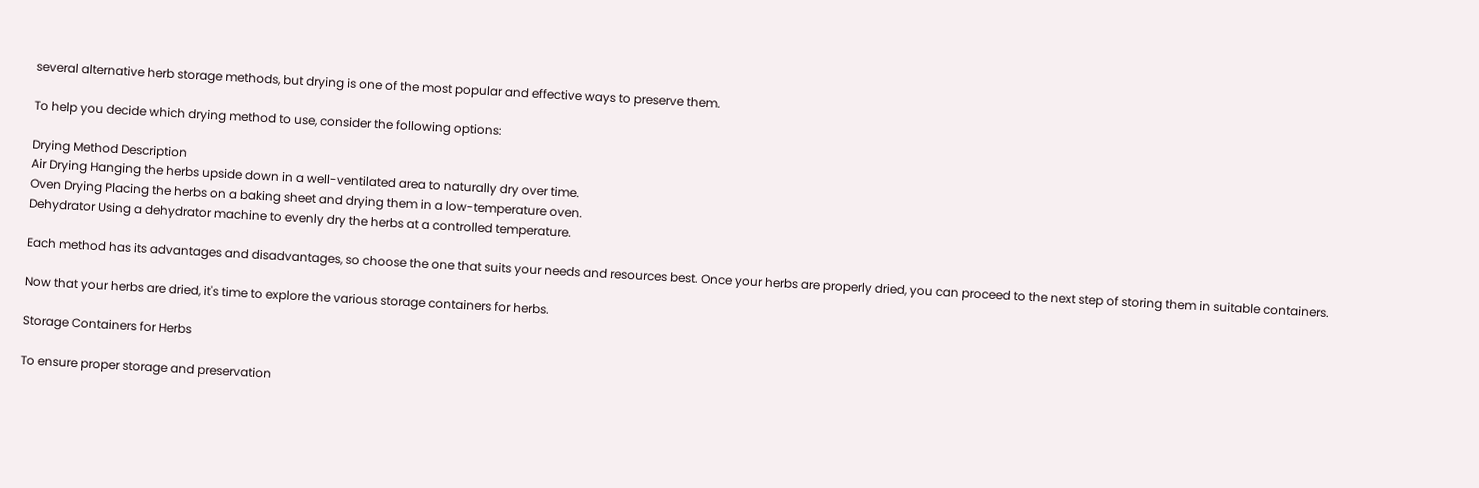several alternative herb storage methods, but drying is one of the most popular and effective ways to preserve them.

To help you decide which drying method to use, consider the following options:

Drying Method Description
Air Drying Hanging the herbs upside down in a well-ventilated area to naturally dry over time.
Oven Drying Placing the herbs on a baking sheet and drying them in a low-temperature oven.
Dehydrator Using a dehydrator machine to evenly dry the herbs at a controlled temperature.

Each method has its advantages and disadvantages, so choose the one that suits your needs and resources best. Once your herbs are properly dried, you can proceed to the next step of storing them in suitable containers.

Now that your herbs are dried, it's time to explore the various storage containers for herbs.

Storage Containers for Herbs

To ensure proper storage and preservation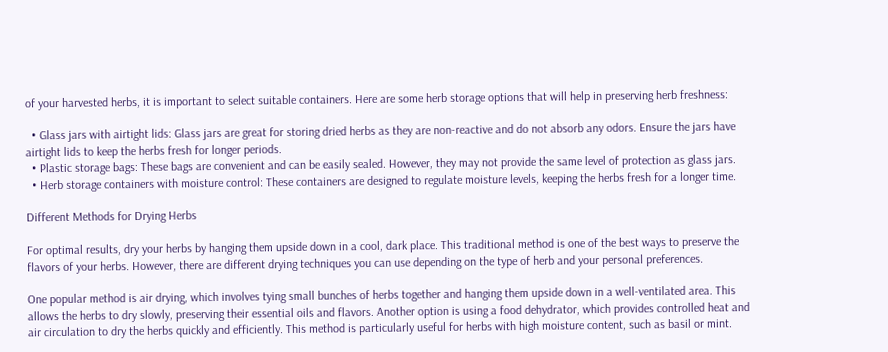of your harvested herbs, it is important to select suitable containers. Here are some herb storage options that will help in preserving herb freshness:

  • Glass jars with airtight lids: Glass jars are great for storing dried herbs as they are non-reactive and do not absorb any odors. Ensure the jars have airtight lids to keep the herbs fresh for longer periods.
  • Plastic storage bags: These bags are convenient and can be easily sealed. However, they may not provide the same level of protection as glass jars.
  • Herb storage containers with moisture control: These containers are designed to regulate moisture levels, keeping the herbs fresh for a longer time.

Different Methods for Drying Herbs

For optimal results, dry your herbs by hanging them upside down in a cool, dark place. This traditional method is one of the best ways to preserve the flavors of your herbs. However, there are different drying techniques you can use depending on the type of herb and your personal preferences.

One popular method is air drying, which involves tying small bunches of herbs together and hanging them upside down in a well-ventilated area. This allows the herbs to dry slowly, preserving their essential oils and flavors. Another option is using a food dehydrator, which provides controlled heat and air circulation to dry the herbs quickly and efficiently. This method is particularly useful for herbs with high moisture content, such as basil or mint.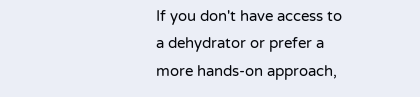If you don't have access to a dehydrator or prefer a more hands-on approach,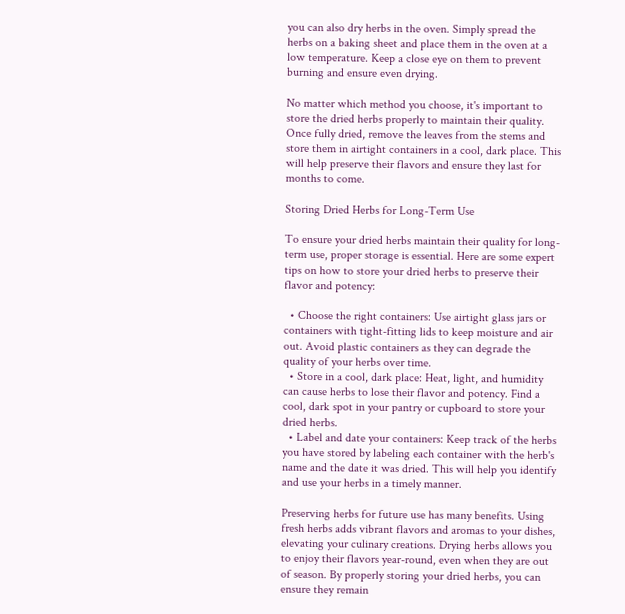you can also dry herbs in the oven. Simply spread the herbs on a baking sheet and place them in the oven at a low temperature. Keep a close eye on them to prevent burning and ensure even drying.

No matter which method you choose, it's important to store the dried herbs properly to maintain their quality. Once fully dried, remove the leaves from the stems and store them in airtight containers in a cool, dark place. This will help preserve their flavors and ensure they last for months to come.

Storing Dried Herbs for Long-Term Use

To ensure your dried herbs maintain their quality for long-term use, proper storage is essential. Here are some expert tips on how to store your dried herbs to preserve their flavor and potency:

  • Choose the right containers: Use airtight glass jars or containers with tight-fitting lids to keep moisture and air out. Avoid plastic containers as they can degrade the quality of your herbs over time.
  • Store in a cool, dark place: Heat, light, and humidity can cause herbs to lose their flavor and potency. Find a cool, dark spot in your pantry or cupboard to store your dried herbs.
  • Label and date your containers: Keep track of the herbs you have stored by labeling each container with the herb's name and the date it was dried. This will help you identify and use your herbs in a timely manner.

Preserving herbs for future use has many benefits. Using fresh herbs adds vibrant flavors and aromas to your dishes, elevating your culinary creations. Drying herbs allows you to enjoy their flavors year-round, even when they are out of season. By properly storing your dried herbs, you can ensure they remain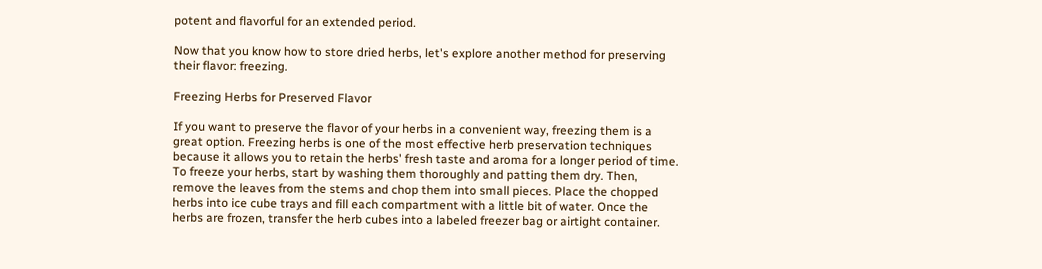potent and flavorful for an extended period.

Now that you know how to store dried herbs, let's explore another method for preserving their flavor: freezing.

Freezing Herbs for Preserved Flavor

If you want to preserve the flavor of your herbs in a convenient way, freezing them is a great option. Freezing herbs is one of the most effective herb preservation techniques because it allows you to retain the herbs' fresh taste and aroma for a longer period of time. To freeze your herbs, start by washing them thoroughly and patting them dry. Then, remove the leaves from the stems and chop them into small pieces. Place the chopped herbs into ice cube trays and fill each compartment with a little bit of water. Once the herbs are frozen, transfer the herb cubes into a labeled freezer bag or airtight container.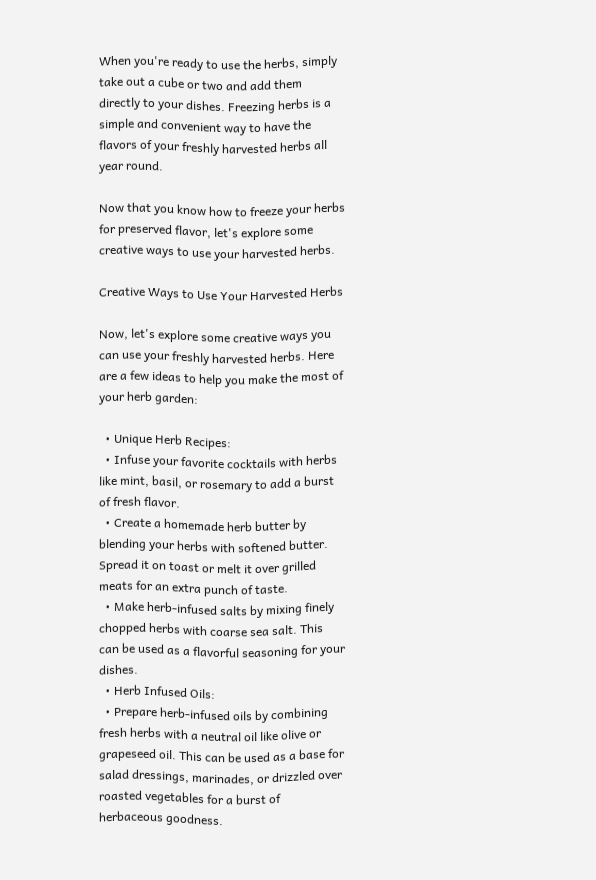When you're ready to use the herbs, simply take out a cube or two and add them directly to your dishes. Freezing herbs is a simple and convenient way to have the flavors of your freshly harvested herbs all year round.

Now that you know how to freeze your herbs for preserved flavor, let's explore some creative ways to use your harvested herbs.

Creative Ways to Use Your Harvested Herbs

Now, let's explore some creative ways you can use your freshly harvested herbs. Here are a few ideas to help you make the most of your herb garden:

  • Unique Herb Recipes:
  • Infuse your favorite cocktails with herbs like mint, basil, or rosemary to add a burst of fresh flavor.
  • Create a homemade herb butter by blending your herbs with softened butter. Spread it on toast or melt it over grilled meats for an extra punch of taste.
  • Make herb-infused salts by mixing finely chopped herbs with coarse sea salt. This can be used as a flavorful seasoning for your dishes.
  • Herb Infused Oils:
  • Prepare herb-infused oils by combining fresh herbs with a neutral oil like olive or grapeseed oil. This can be used as a base for salad dressings, marinades, or drizzled over roasted vegetables for a burst of herbaceous goodness.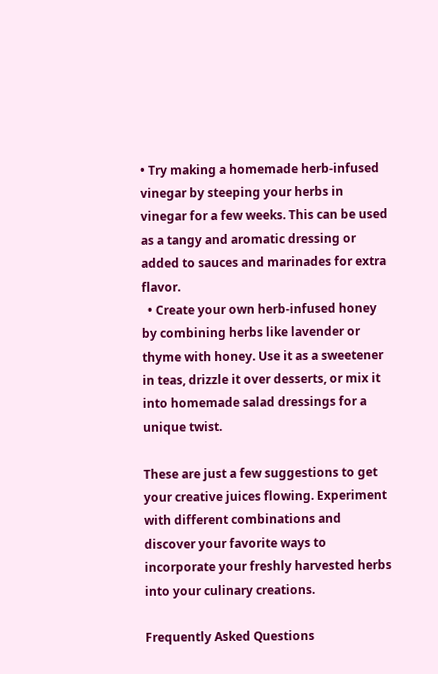• Try making a homemade herb-infused vinegar by steeping your herbs in vinegar for a few weeks. This can be used as a tangy and aromatic dressing or added to sauces and marinades for extra flavor.
  • Create your own herb-infused honey by combining herbs like lavender or thyme with honey. Use it as a sweetener in teas, drizzle it over desserts, or mix it into homemade salad dressings for a unique twist.

These are just a few suggestions to get your creative juices flowing. Experiment with different combinations and discover your favorite ways to incorporate your freshly harvested herbs into your culinary creations.

Frequently Asked Questions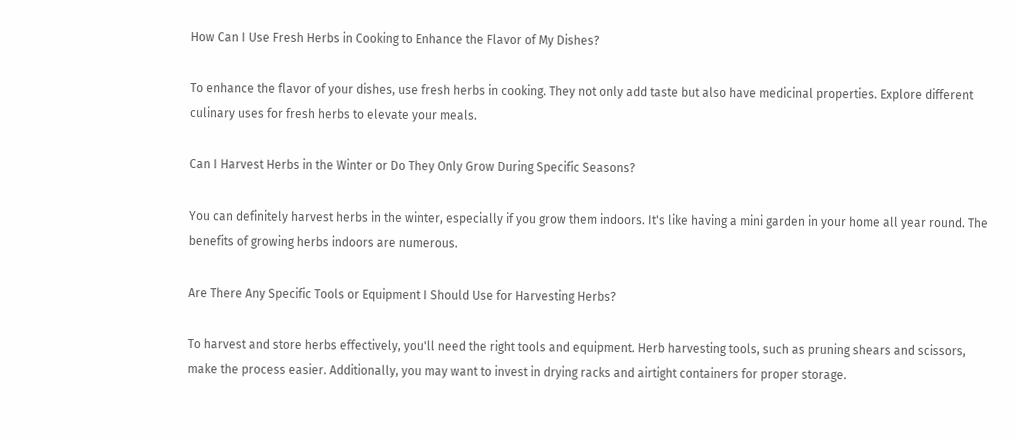How Can I Use Fresh Herbs in Cooking to Enhance the Flavor of My Dishes?

To enhance the flavor of your dishes, use fresh herbs in cooking. They not only add taste but also have medicinal properties. Explore different culinary uses for fresh herbs to elevate your meals.

Can I Harvest Herbs in the Winter or Do They Only Grow During Specific Seasons?

You can definitely harvest herbs in the winter, especially if you grow them indoors. It's like having a mini garden in your home all year round. The benefits of growing herbs indoors are numerous.

Are There Any Specific Tools or Equipment I Should Use for Harvesting Herbs?

To harvest and store herbs effectively, you'll need the right tools and equipment. Herb harvesting tools, such as pruning shears and scissors, make the process easier. Additionally, you may want to invest in drying racks and airtight containers for proper storage.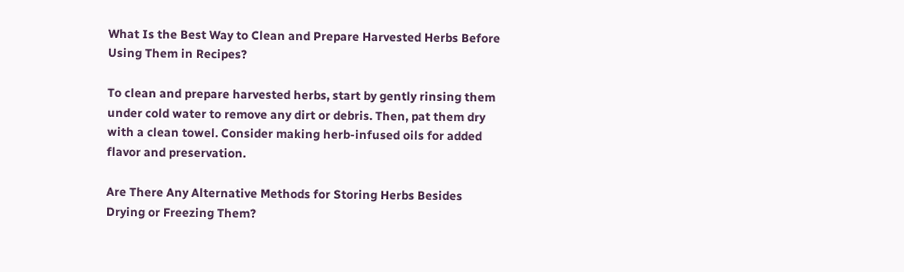What Is the Best Way to Clean and Prepare Harvested Herbs Before Using Them in Recipes?

To clean and prepare harvested herbs, start by gently rinsing them under cold water to remove any dirt or debris. Then, pat them dry with a clean towel. Consider making herb-infused oils for added flavor and preservation.

Are There Any Alternative Methods for Storing Herbs Besides Drying or Freezing Them?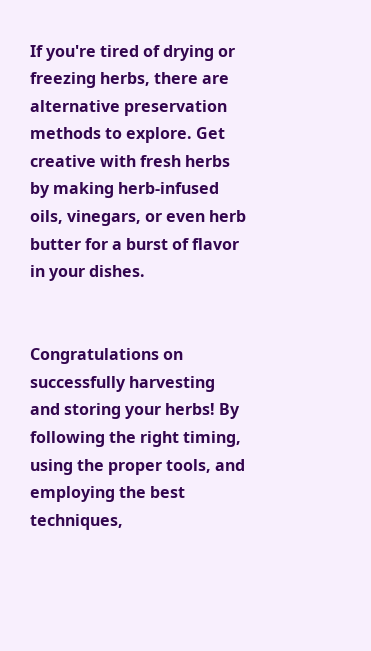If you're tired of drying or freezing herbs, there are alternative preservation methods to explore. Get creative with fresh herbs by making herb-infused oils, vinegars, or even herb butter for a burst of flavor in your dishes.


Congratulations on successfully harvesting and storing your herbs! By following the right timing, using the proper tools, and employing the best techniques,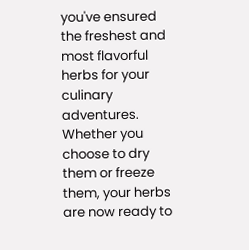you've ensured the freshest and most flavorful herbs for your culinary adventures. Whether you choose to dry them or freeze them, your herbs are now ready to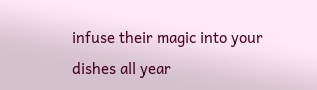infuse their magic into your dishes all year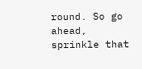round. So go ahead, sprinkle that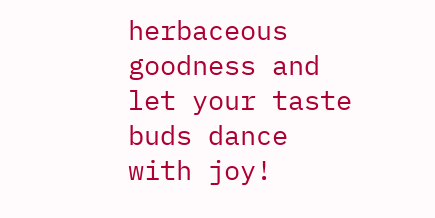herbaceous goodness and let your taste buds dance with joy!